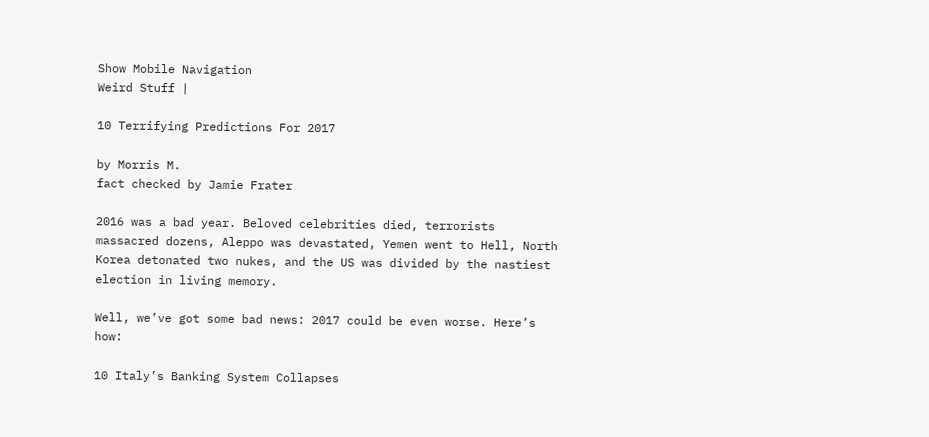Show Mobile Navigation
Weird Stuff |

10 Terrifying Predictions For 2017

by Morris M.
fact checked by Jamie Frater

2016 was a bad year. Beloved celebrities died, terrorists massacred dozens, Aleppo was devastated, Yemen went to Hell, North Korea detonated two nukes, and the US was divided by the nastiest election in living memory.

Well, we’ve got some bad news: 2017 could be even worse. Here’s how:

10 Italy’s Banking System Collapses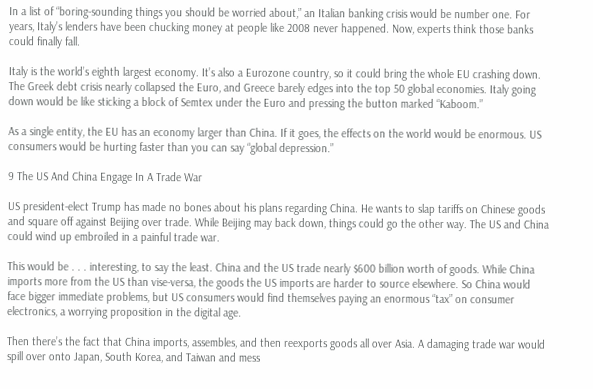In a list of “boring-sounding things you should be worried about,” an Italian banking crisis would be number one. For years, Italy’s lenders have been chucking money at people like 2008 never happened. Now, experts think those banks could finally fall.

Italy is the world’s eighth largest economy. It’s also a Eurozone country, so it could bring the whole EU crashing down. The Greek debt crisis nearly collapsed the Euro, and Greece barely edges into the top 50 global economies. Italy going down would be like sticking a block of Semtex under the Euro and pressing the button marked “Kaboom.”

As a single entity, the EU has an economy larger than China. If it goes, the effects on the world would be enormous. US consumers would be hurting faster than you can say “global depression.”

9 The US And China Engage In A Trade War

US president-elect Trump has made no bones about his plans regarding China. He wants to slap tariffs on Chinese goods and square off against Beijing over trade. While Beijing may back down, things could go the other way. The US and China could wind up embroiled in a painful trade war.

This would be . . . interesting, to say the least. China and the US trade nearly $600 billion worth of goods. While China imports more from the US than vise-versa, the goods the US imports are harder to source elsewhere. So China would face bigger immediate problems, but US consumers would find themselves paying an enormous “tax” on consumer electronics, a worrying proposition in the digital age.

Then there’s the fact that China imports, assembles, and then reexports goods all over Asia. A damaging trade war would spill over onto Japan, South Korea, and Taiwan and mess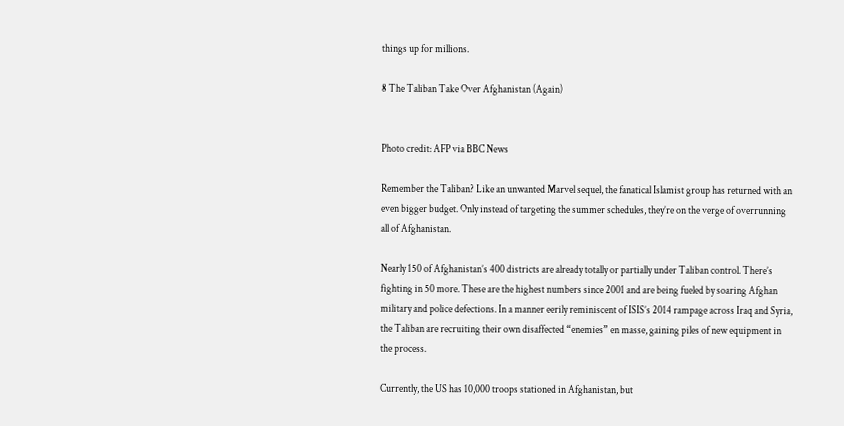things up for millions.

8 The Taliban Take Over Afghanistan (Again)


Photo credit: AFP via BBC News

Remember the Taliban? Like an unwanted Marvel sequel, the fanatical Islamist group has returned with an even bigger budget. Only instead of targeting the summer schedules, they’re on the verge of overrunning all of Afghanistan.

Nearly 150 of Afghanistan’s 400 districts are already totally or partially under Taliban control. There’s fighting in 50 more. These are the highest numbers since 2001 and are being fueled by soaring Afghan military and police defections. In a manner eerily reminiscent of ISIS’s 2014 rampage across Iraq and Syria, the Taliban are recruiting their own disaffected “enemies” en masse, gaining piles of new equipment in the process.

Currently, the US has 10,000 troops stationed in Afghanistan, but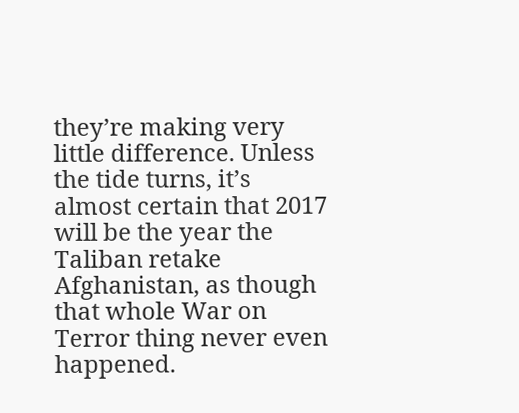they’re making very little difference. Unless the tide turns, it’s almost certain that 2017 will be the year the Taliban retake Afghanistan, as though that whole War on Terror thing never even happened.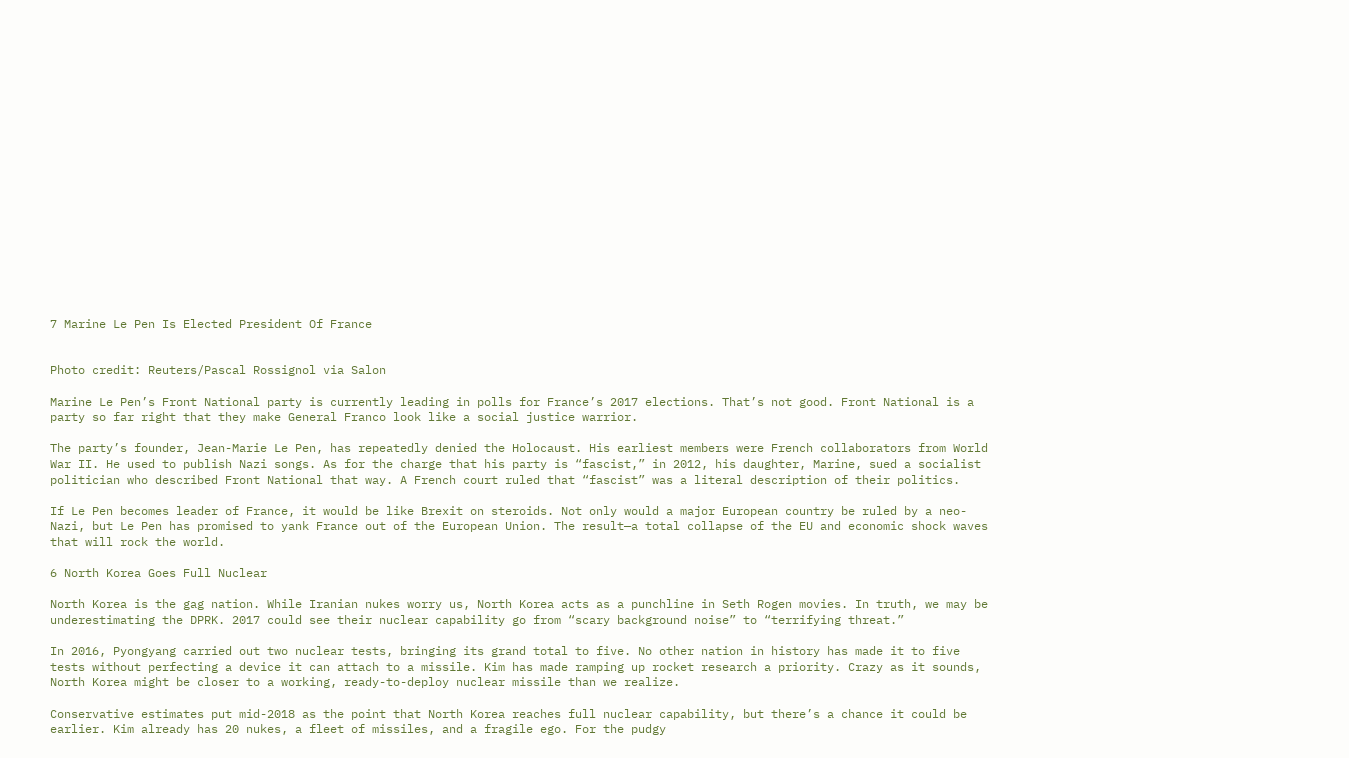7 Marine Le Pen Is Elected President Of France


Photo credit: Reuters/Pascal Rossignol via Salon

Marine Le Pen’s Front National party is currently leading in polls for France’s 2017 elections. That’s not good. Front National is a party so far right that they make General Franco look like a social justice warrior.

The party’s founder, Jean-Marie Le Pen, has repeatedly denied the Holocaust. His earliest members were French collaborators from World War II. He used to publish Nazi songs. As for the charge that his party is “fascist,” in 2012, his daughter, Marine, sued a socialist politician who described Front National that way. A French court ruled that “fascist” was a literal description of their politics.

If Le Pen becomes leader of France, it would be like Brexit on steroids. Not only would a major European country be ruled by a neo-Nazi, but Le Pen has promised to yank France out of the European Union. The result—a total collapse of the EU and economic shock waves that will rock the world.

6 North Korea Goes Full Nuclear

North Korea is the gag nation. While Iranian nukes worry us, North Korea acts as a punchline in Seth Rogen movies. In truth, we may be underestimating the DPRK. 2017 could see their nuclear capability go from “scary background noise” to “terrifying threat.”

In 2016, Pyongyang carried out two nuclear tests, bringing its grand total to five. No other nation in history has made it to five tests without perfecting a device it can attach to a missile. Kim has made ramping up rocket research a priority. Crazy as it sounds, North Korea might be closer to a working, ready-to-deploy nuclear missile than we realize.

Conservative estimates put mid-2018 as the point that North Korea reaches full nuclear capability, but there’s a chance it could be earlier. Kim already has 20 nukes, a fleet of missiles, and a fragile ego. For the pudgy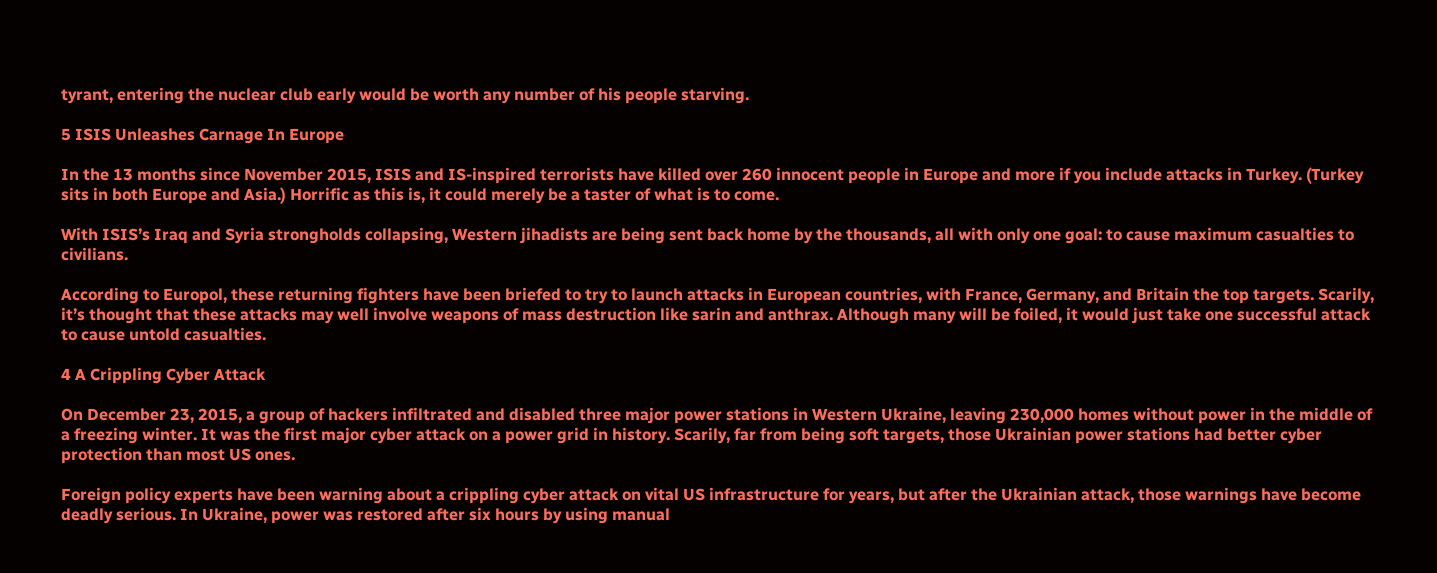tyrant, entering the nuclear club early would be worth any number of his people starving.

5 ISIS Unleashes Carnage In Europe

In the 13 months since November 2015, ISIS and IS-inspired terrorists have killed over 260 innocent people in Europe and more if you include attacks in Turkey. (Turkey sits in both Europe and Asia.) Horrific as this is, it could merely be a taster of what is to come.

With ISIS’s Iraq and Syria strongholds collapsing, Western jihadists are being sent back home by the thousands, all with only one goal: to cause maximum casualties to civilians.

According to Europol, these returning fighters have been briefed to try to launch attacks in European countries, with France, Germany, and Britain the top targets. Scarily, it’s thought that these attacks may well involve weapons of mass destruction like sarin and anthrax. Although many will be foiled, it would just take one successful attack to cause untold casualties.

4 A Crippling Cyber Attack

On December 23, 2015, a group of hackers infiltrated and disabled three major power stations in Western Ukraine, leaving 230,000 homes without power in the middle of a freezing winter. It was the first major cyber attack on a power grid in history. Scarily, far from being soft targets, those Ukrainian power stations had better cyber protection than most US ones.

Foreign policy experts have been warning about a crippling cyber attack on vital US infrastructure for years, but after the Ukrainian attack, those warnings have become deadly serious. In Ukraine, power was restored after six hours by using manual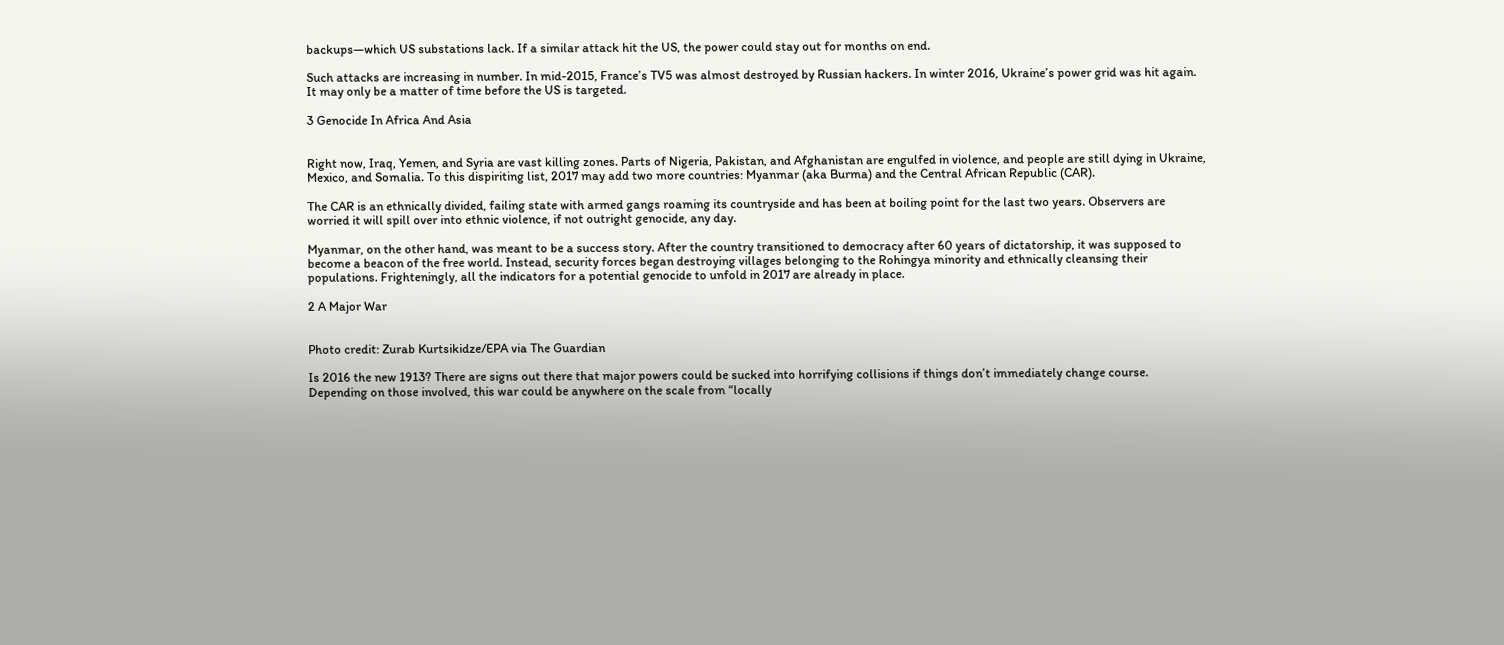backups—which US substations lack. If a similar attack hit the US, the power could stay out for months on end.

Such attacks are increasing in number. In mid-2015, France’s TV5 was almost destroyed by Russian hackers. In winter 2016, Ukraine’s power grid was hit again. It may only be a matter of time before the US is targeted.

3 Genocide In Africa And Asia


Right now, Iraq, Yemen, and Syria are vast killing zones. Parts of Nigeria, Pakistan, and Afghanistan are engulfed in violence, and people are still dying in Ukraine, Mexico, and Somalia. To this dispiriting list, 2017 may add two more countries: Myanmar (aka Burma) and the Central African Republic (CAR).

The CAR is an ethnically divided, failing state with armed gangs roaming its countryside and has been at boiling point for the last two years. Observers are worried it will spill over into ethnic violence, if not outright genocide, any day.

Myanmar, on the other hand, was meant to be a success story. After the country transitioned to democracy after 60 years of dictatorship, it was supposed to become a beacon of the free world. Instead, security forces began destroying villages belonging to the Rohingya minority and ethnically cleansing their populations. Frighteningly, all the indicators for a potential genocide to unfold in 2017 are already in place.

2 A Major War


Photo credit: Zurab Kurtsikidze/EPA via The Guardian

Is 2016 the new 1913? There are signs out there that major powers could be sucked into horrifying collisions if things don’t immediately change course. Depending on those involved, this war could be anywhere on the scale from “locally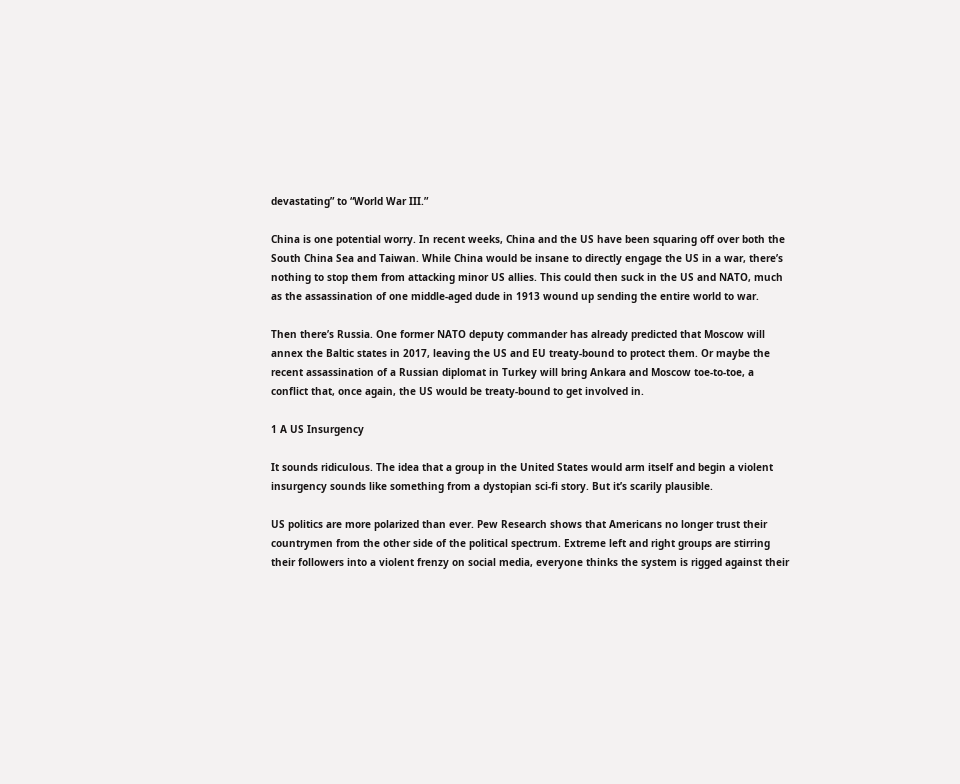devastating” to “World War III.”

China is one potential worry. In recent weeks, China and the US have been squaring off over both the South China Sea and Taiwan. While China would be insane to directly engage the US in a war, there’s nothing to stop them from attacking minor US allies. This could then suck in the US and NATO, much as the assassination of one middle-aged dude in 1913 wound up sending the entire world to war.

Then there’s Russia. One former NATO deputy commander has already predicted that Moscow will annex the Baltic states in 2017, leaving the US and EU treaty-bound to protect them. Or maybe the recent assassination of a Russian diplomat in Turkey will bring Ankara and Moscow toe-to-toe, a conflict that, once again, the US would be treaty-bound to get involved in.

1 A US Insurgency

It sounds ridiculous. The idea that a group in the United States would arm itself and begin a violent insurgency sounds like something from a dystopian sci-fi story. But it’s scarily plausible.

US politics are more polarized than ever. Pew Research shows that Americans no longer trust their countrymen from the other side of the political spectrum. Extreme left and right groups are stirring their followers into a violent frenzy on social media, everyone thinks the system is rigged against their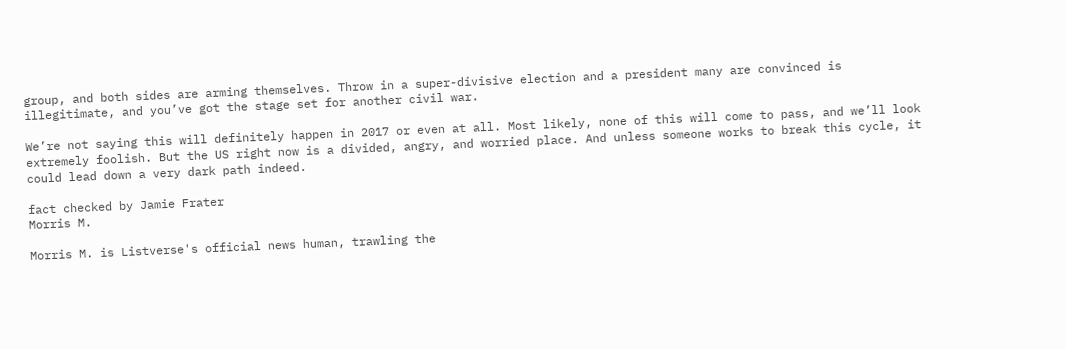group, and both sides are arming themselves. Throw in a super-divisive election and a president many are convinced is illegitimate, and you’ve got the stage set for another civil war.

We’re not saying this will definitely happen in 2017 or even at all. Most likely, none of this will come to pass, and we’ll look extremely foolish. But the US right now is a divided, angry, and worried place. And unless someone works to break this cycle, it could lead down a very dark path indeed.

fact checked by Jamie Frater
Morris M.

Morris M. is Listverse's official news human, trawling the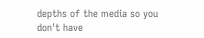depths of the media so you don't have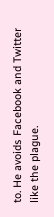to. He avoids Facebook and Twitter like the plague.